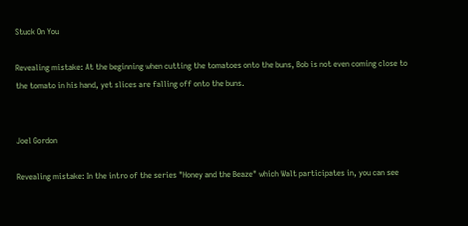Stuck On You

Revealing mistake: At the beginning when cutting the tomatoes onto the buns, Bob is not even coming close to the tomato in his hand, yet slices are falling off onto the buns.


Joel Gordon

Revealing mistake: In the intro of the series "Honey and the Beaze" which Walt participates in, you can see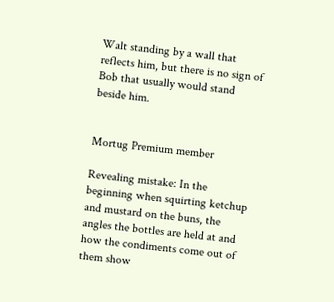Walt standing by a wall that reflects him, but there is no sign of Bob that usually would stand beside him.


Mortug Premium member

Revealing mistake: In the beginning when squirting ketchup and mustard on the buns, the angles the bottles are held at and how the condiments come out of them show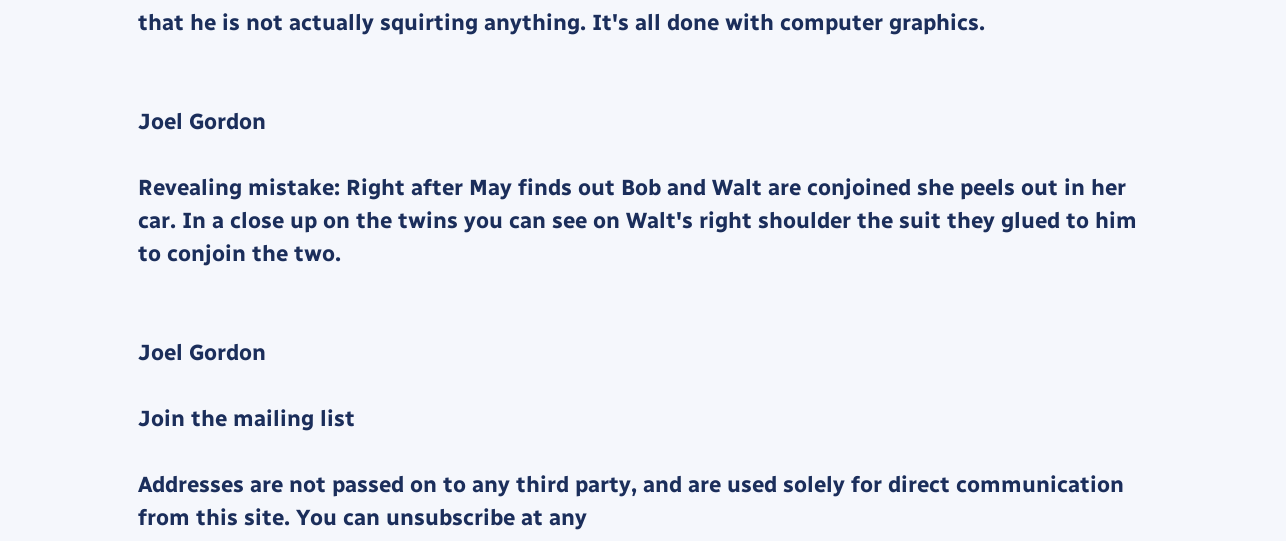that he is not actually squirting anything. It's all done with computer graphics.


Joel Gordon

Revealing mistake: Right after May finds out Bob and Walt are conjoined she peels out in her car. In a close up on the twins you can see on Walt's right shoulder the suit they glued to him to conjoin the two.


Joel Gordon

Join the mailing list

Addresses are not passed on to any third party, and are used solely for direct communication from this site. You can unsubscribe at any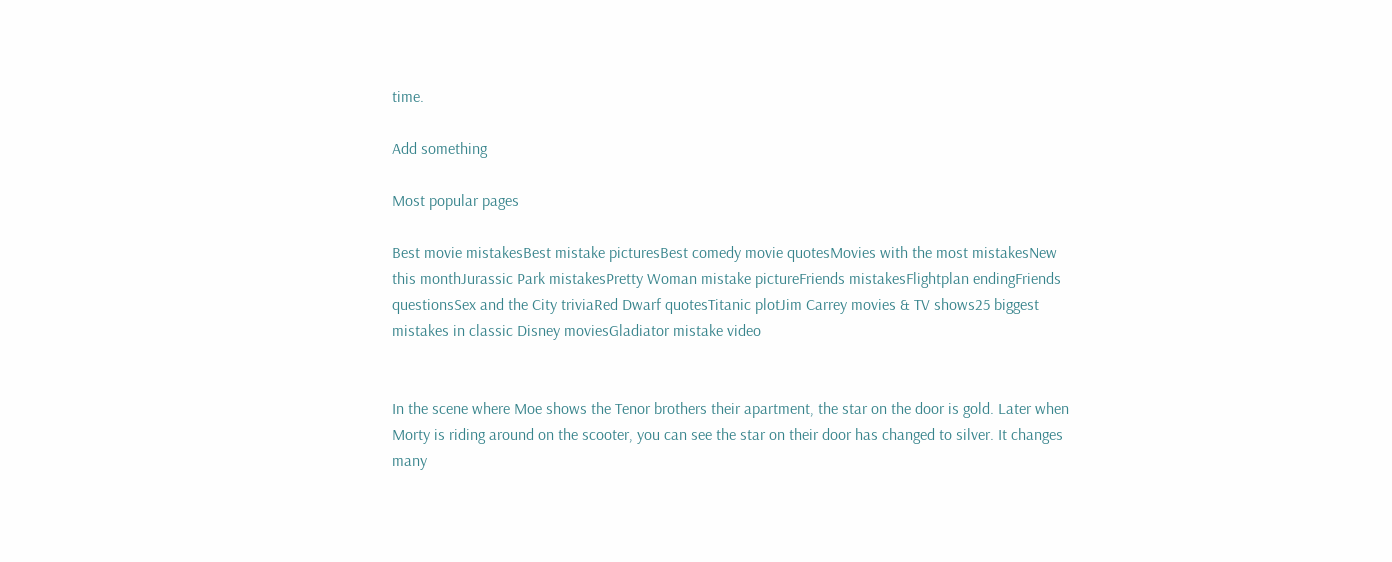time.

Add something

Most popular pages

Best movie mistakesBest mistake picturesBest comedy movie quotesMovies with the most mistakesNew this monthJurassic Park mistakesPretty Woman mistake pictureFriends mistakesFlightplan endingFriends questionsSex and the City triviaRed Dwarf quotesTitanic plotJim Carrey movies & TV shows25 biggest mistakes in classic Disney moviesGladiator mistake video


In the scene where Moe shows the Tenor brothers their apartment, the star on the door is gold. Later when Morty is riding around on the scooter, you can see the star on their door has changed to silver. It changes many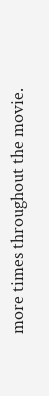more times throughout the movie.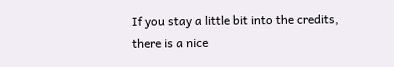If you stay a little bit into the credits, there is a nice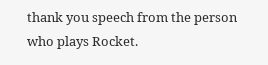thank you speech from the person who plays Rocket.